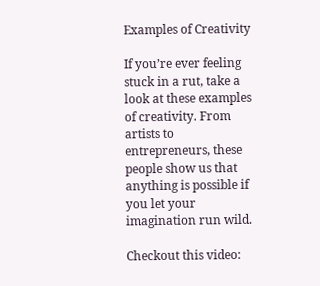Examples of Creativity

If you’re ever feeling stuck in a rut, take a look at these examples of creativity. From artists to entrepreneurs, these people show us that anything is possible if you let your imagination run wild.

Checkout this video: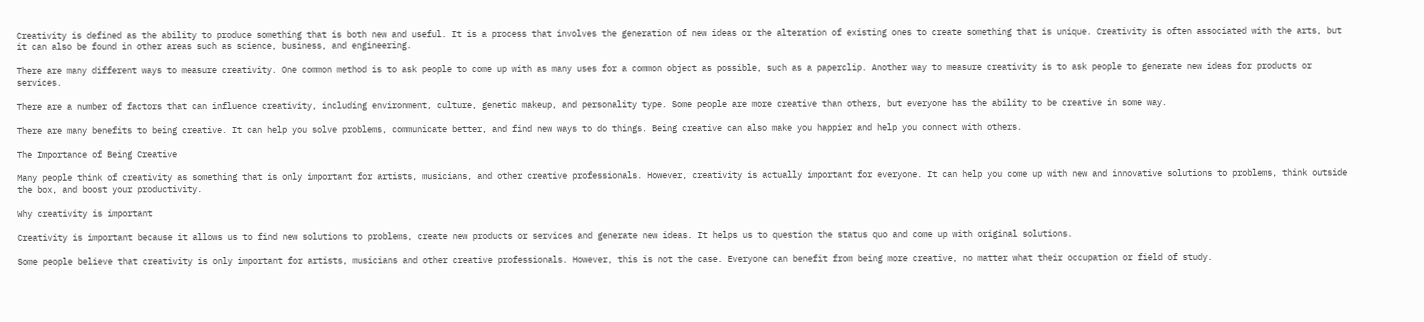Creativity is defined as the ability to produce something that is both new and useful. It is a process that involves the generation of new ideas or the alteration of existing ones to create something that is unique. Creativity is often associated with the arts, but it can also be found in other areas such as science, business, and engineering.

There are many different ways to measure creativity. One common method is to ask people to come up with as many uses for a common object as possible, such as a paperclip. Another way to measure creativity is to ask people to generate new ideas for products or services.

There are a number of factors that can influence creativity, including environment, culture, genetic makeup, and personality type. Some people are more creative than others, but everyone has the ability to be creative in some way.

There are many benefits to being creative. It can help you solve problems, communicate better, and find new ways to do things. Being creative can also make you happier and help you connect with others.

The Importance of Being Creative

Many people think of creativity as something that is only important for artists, musicians, and other creative professionals. However, creativity is actually important for everyone. It can help you come up with new and innovative solutions to problems, think outside the box, and boost your productivity.

Why creativity is important

Creativity is important because it allows us to find new solutions to problems, create new products or services and generate new ideas. It helps us to question the status quo and come up with original solutions.

Some people believe that creativity is only important for artists, musicians and other creative professionals. However, this is not the case. Everyone can benefit from being more creative, no matter what their occupation or field of study.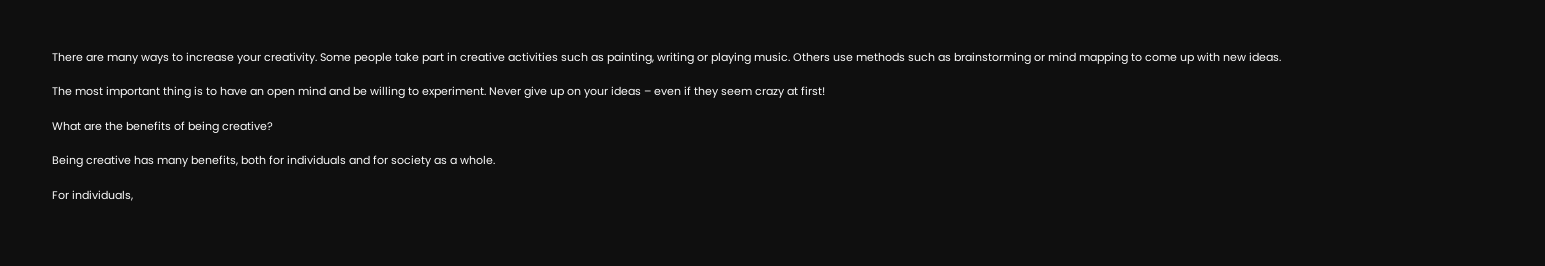There are many ways to increase your creativity. Some people take part in creative activities such as painting, writing or playing music. Others use methods such as brainstorming or mind mapping to come up with new ideas.

The most important thing is to have an open mind and be willing to experiment. Never give up on your ideas – even if they seem crazy at first!

What are the benefits of being creative?

Being creative has many benefits, both for individuals and for society as a whole.

For individuals,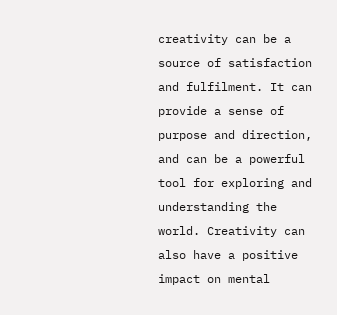creativity can be a source of satisfaction and fulfilment. It can provide a sense of purpose and direction, and can be a powerful tool for exploring and understanding the world. Creativity can also have a positive impact on mental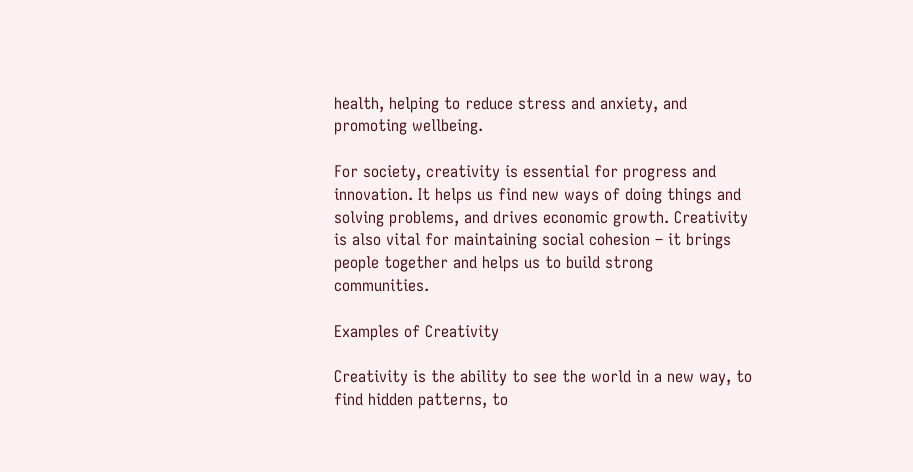health, helping to reduce stress and anxiety, and promoting wellbeing.

For society, creativity is essential for progress and innovation. It helps us find new ways of doing things and solving problems, and drives economic growth. Creativity is also vital for maintaining social cohesion – it brings people together and helps us to build strong communities.

Examples of Creativity

Creativity is the ability to see the world in a new way, to find hidden patterns, to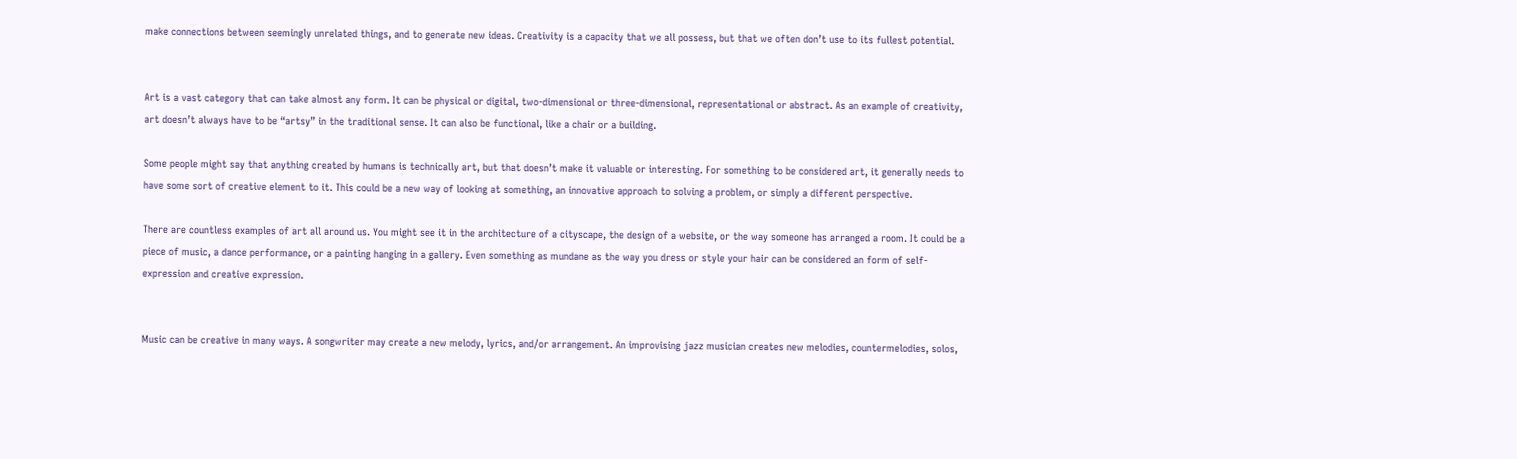make connections between seemingly unrelated things, and to generate new ideas. Creativity is a capacity that we all possess, but that we often don’t use to its fullest potential.


Art is a vast category that can take almost any form. It can be physical or digital, two-dimensional or three-dimensional, representational or abstract. As an example of creativity, art doesn’t always have to be “artsy” in the traditional sense. It can also be functional, like a chair or a building.

Some people might say that anything created by humans is technically art, but that doesn’t make it valuable or interesting. For something to be considered art, it generally needs to have some sort of creative element to it. This could be a new way of looking at something, an innovative approach to solving a problem, or simply a different perspective.

There are countless examples of art all around us. You might see it in the architecture of a cityscape, the design of a website, or the way someone has arranged a room. It could be a piece of music, a dance performance, or a painting hanging in a gallery. Even something as mundane as the way you dress or style your hair can be considered an form of self-expression and creative expression.


Music can be creative in many ways. A songwriter may create a new melody, lyrics, and/or arrangement. An improvising jazz musician creates new melodies, countermelodies, solos,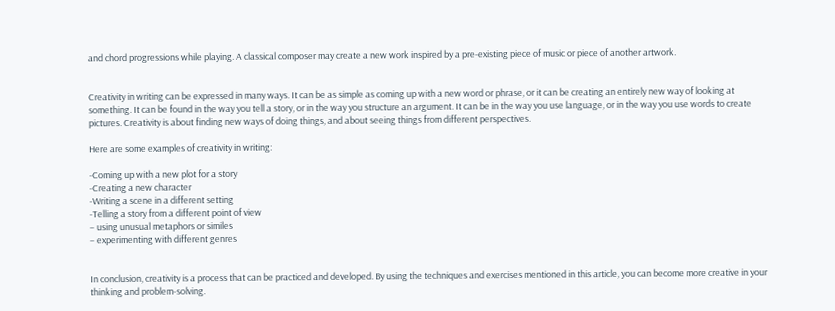and chord progressions while playing. A classical composer may create a new work inspired by a pre-existing piece of music or piece of another artwork.


Creativity in writing can be expressed in many ways. It can be as simple as coming up with a new word or phrase, or it can be creating an entirely new way of looking at something. It can be found in the way you tell a story, or in the way you structure an argument. It can be in the way you use language, or in the way you use words to create pictures. Creativity is about finding new ways of doing things, and about seeing things from different perspectives.

Here are some examples of creativity in writing:

-Coming up with a new plot for a story
-Creating a new character
-Writing a scene in a different setting
-Telling a story from a different point of view
– using unusual metaphors or similes
– experimenting with different genres


In conclusion, creativity is a process that can be practiced and developed. By using the techniques and exercises mentioned in this article, you can become more creative in your thinking and problem-solving.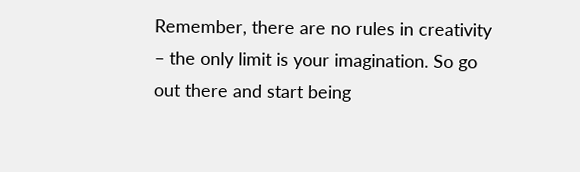Remember, there are no rules in creativity – the only limit is your imagination. So go out there and start being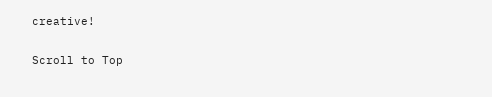creative!

Scroll to Top